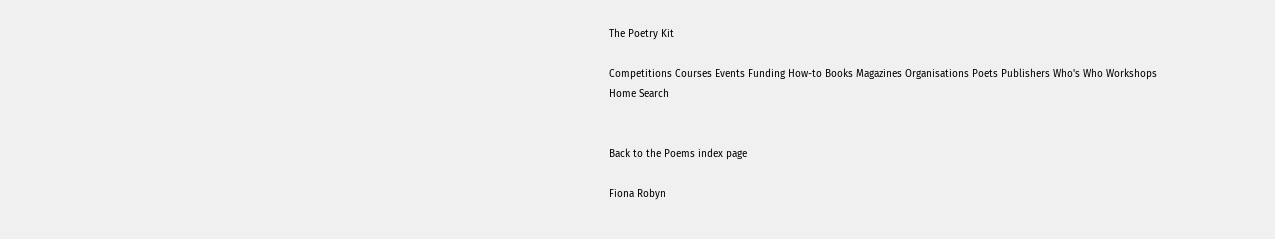The Poetry Kit

Competitions Courses Events Funding How-to Books Magazines Organisations Poets Publishers Who's Who Workshops
Home Search


Back to the Poems index page

Fiona Robyn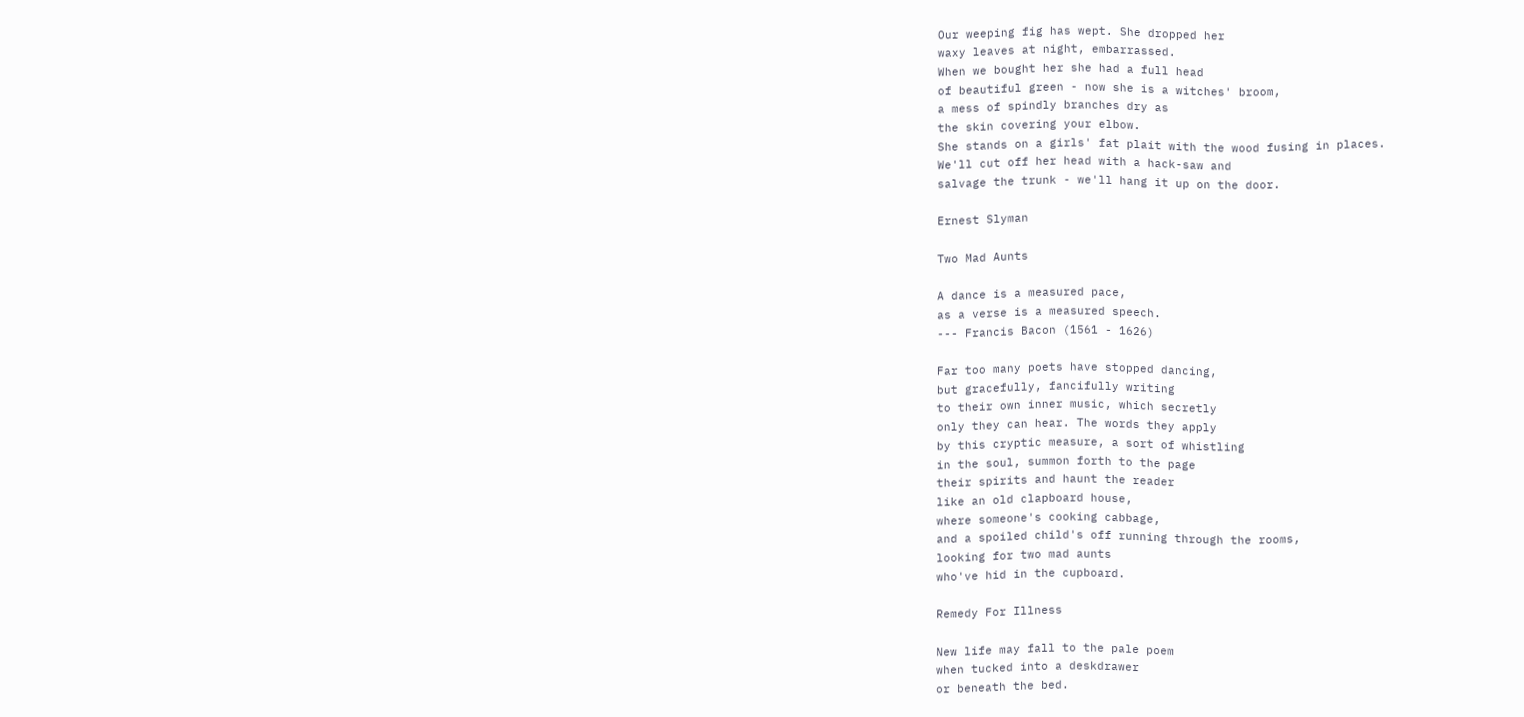Our weeping fig has wept. She dropped her
waxy leaves at night, embarrassed.
When we bought her she had a full head
of beautiful green - now she is a witches' broom,
a mess of spindly branches dry as
the skin covering your elbow.
She stands on a girls' fat plait with the wood fusing in places.
We'll cut off her head with a hack-saw and
salvage the trunk - we'll hang it up on the door.

Ernest Slyman

Two Mad Aunts

A dance is a measured pace,
as a verse is a measured speech.
--- Francis Bacon (1561 - 1626)

Far too many poets have stopped dancing,
but gracefully, fancifully writing
to their own inner music, which secretly
only they can hear. The words they apply
by this cryptic measure, a sort of whistling
in the soul, summon forth to the page
their spirits and haunt the reader
like an old clapboard house,
where someone's cooking cabbage,
and a spoiled child's off running through the rooms,
looking for two mad aunts
who've hid in the cupboard.

Remedy For Illness

New life may fall to the pale poem
when tucked into a deskdrawer
or beneath the bed.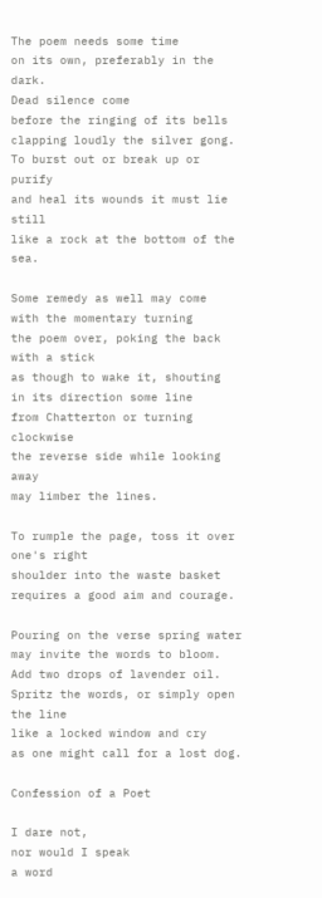The poem needs some time
on its own, preferably in the dark.
Dead silence come
before the ringing of its bells
clapping loudly the silver gong.
To burst out or break up or purify
and heal its wounds it must lie still
like a rock at the bottom of the sea.

Some remedy as well may come
with the momentary turning
the poem over, poking the back with a stick
as though to wake it, shouting
in its direction some line
from Chatterton or turning clockwise
the reverse side while looking away
may limber the lines.

To rumple the page, toss it over one's right
shoulder into the waste basket
requires a good aim and courage.

Pouring on the verse spring water
may invite the words to bloom.
Add two drops of lavender oil.
Spritz the words, or simply open the line
like a locked window and cry
as one might call for a lost dog.

Confession of a Poet

I dare not,
nor would I speak
a word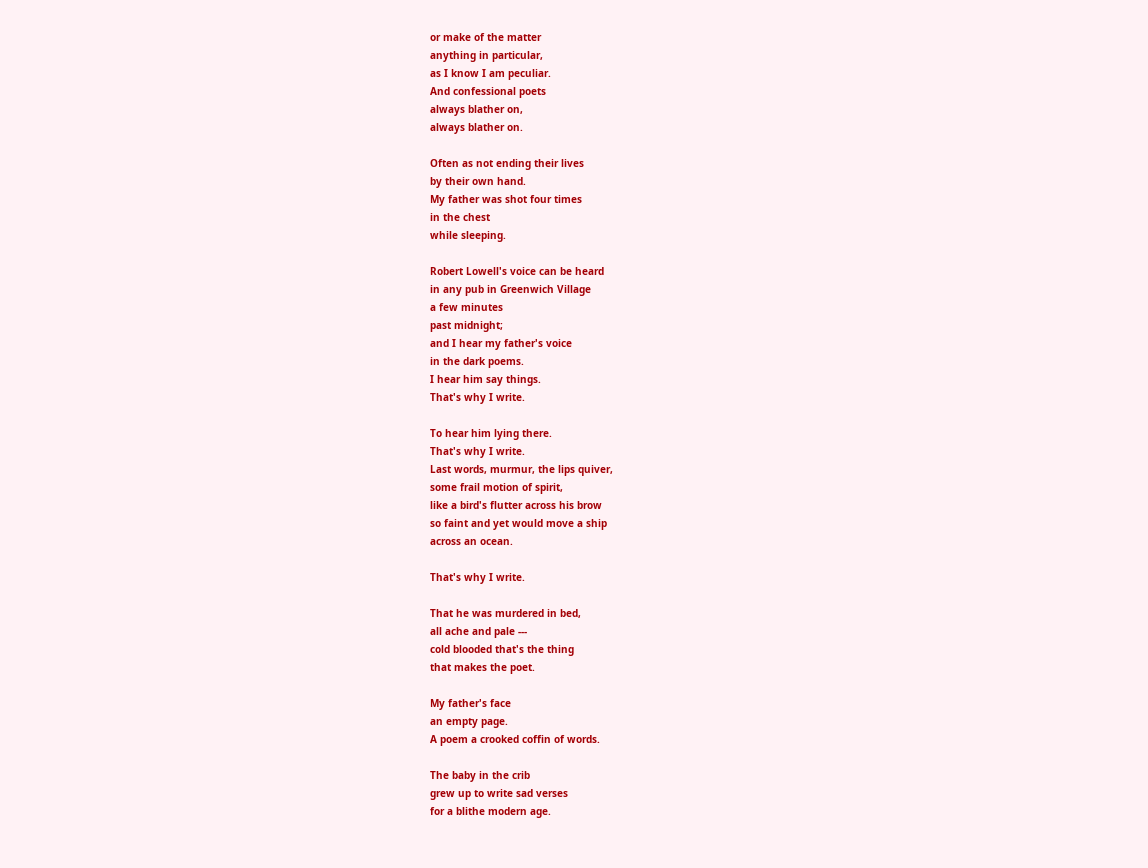or make of the matter
anything in particular,
as I know I am peculiar.
And confessional poets
always blather on,
always blather on.

Often as not ending their lives
by their own hand.
My father was shot four times
in the chest
while sleeping.

Robert Lowell's voice can be heard
in any pub in Greenwich Village
a few minutes
past midnight;
and I hear my father's voice
in the dark poems.
I hear him say things.
That's why I write.

To hear him lying there.
That's why I write.
Last words, murmur, the lips quiver,
some frail motion of spirit,
like a bird's flutter across his brow
so faint and yet would move a ship
across an ocean.

That's why I write.

That he was murdered in bed,
all ache and pale ---
cold blooded that's the thing
that makes the poet.

My father's face
an empty page.
A poem a crooked coffin of words.

The baby in the crib
grew up to write sad verses
for a blithe modern age.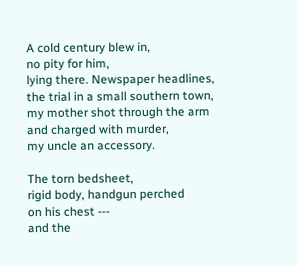A cold century blew in,
no pity for him,
lying there. Newspaper headlines,
the trial in a small southern town,
my mother shot through the arm
and charged with murder,
my uncle an accessory.

The torn bedsheet,
rigid body, handgun perched
on his chest ---
and the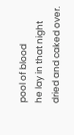pool of blood
he lay in that night
dried and caked over.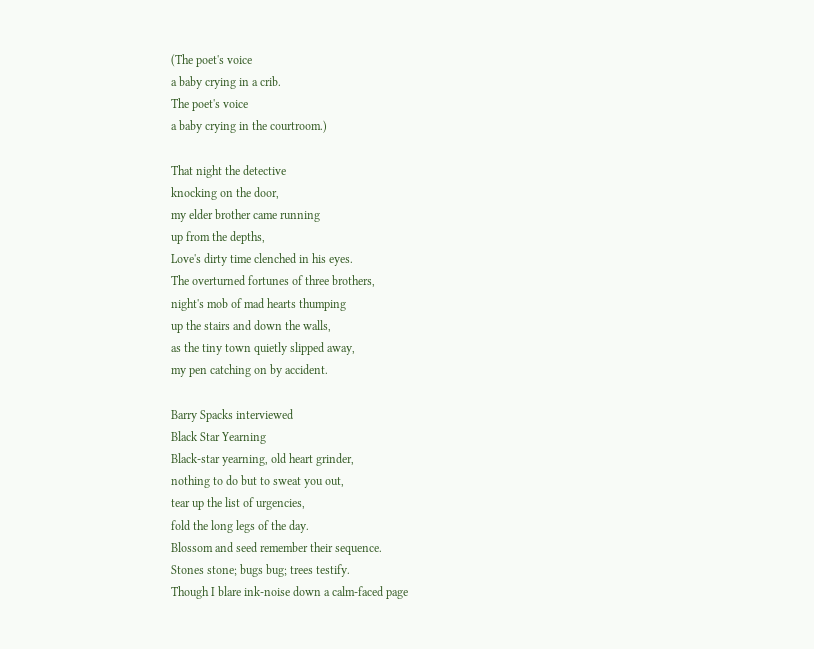(The poet's voice
a baby crying in a crib.
The poet's voice
a baby crying in the courtroom.)

That night the detective
knocking on the door,
my elder brother came running
up from the depths,
Love's dirty time clenched in his eyes.
The overturned fortunes of three brothers,
night's mob of mad hearts thumping
up the stairs and down the walls,
as the tiny town quietly slipped away,
my pen catching on by accident.

Barry Spacks interviewed
Black Star Yearning
Black-star yearning, old heart grinder,
nothing to do but to sweat you out,
tear up the list of urgencies,
fold the long legs of the day.
Blossom and seed remember their sequence.
Stones stone; bugs bug; trees testify.
Though I blare ink-noise down a calm-faced page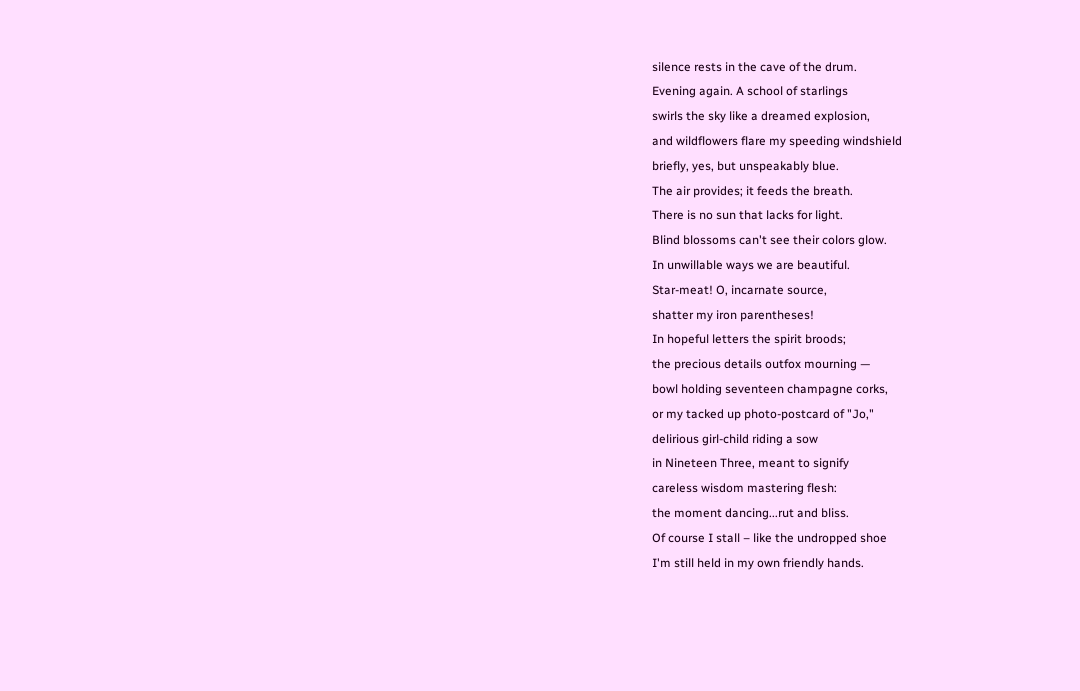silence rests in the cave of the drum.
Evening again. A school of starlings
swirls the sky like a dreamed explosion,
and wildflowers flare my speeding windshield
briefly, yes, but unspeakably blue.
The air provides; it feeds the breath.
There is no sun that lacks for light.
Blind blossoms can't see their colors glow.
In unwillable ways we are beautiful.
Star-meat! O, incarnate source,
shatter my iron parentheses!
In hopeful letters the spirit broods;
the precious details outfox mourning —
bowl holding seventeen champagne corks,
or my tacked up photo-postcard of "Jo,"
delirious girl-child riding a sow
in Nineteen Three, meant to signify
careless wisdom mastering flesh:
the moment dancing...rut and bliss.
Of course I stall – like the undropped shoe
I'm still held in my own friendly hands.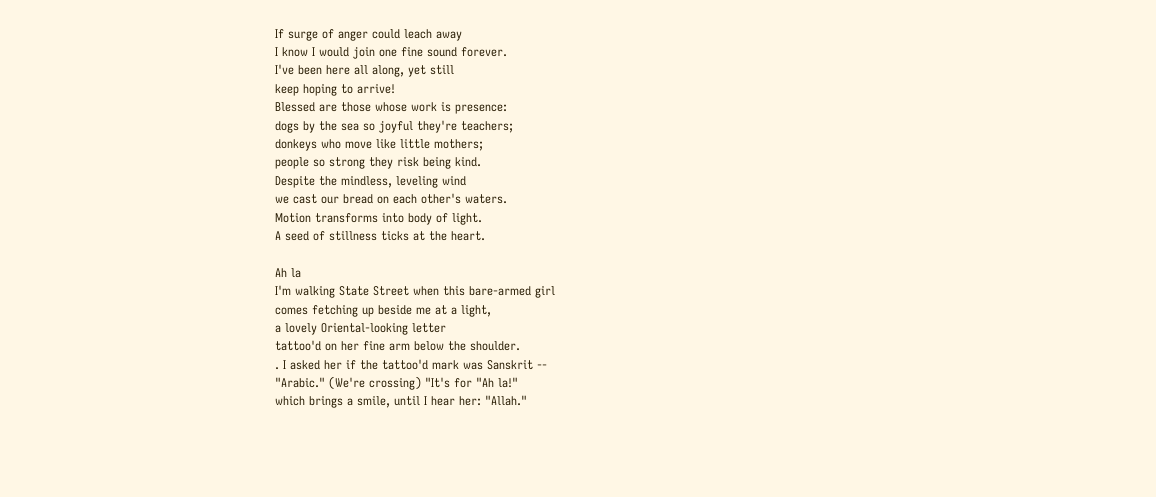If surge of anger could leach away
I know I would join one fine sound forever.
I've been here all along, yet still
keep hoping to arrive!
Blessed are those whose work is presence:
dogs by the sea so joyful they're teachers;
donkeys who move like little mothers;
people so strong they risk being kind.
Despite the mindless, leveling wind
we cast our bread on each other's waters.
Motion transforms into body of light.
A seed of stillness ticks at the heart.

Ah la
I'm walking State Street when this bare-armed girl
comes fetching up beside me at a light,
a lovely Oriental-looking letter
tattoo'd on her fine arm below the shoulder.
. I asked her if the tattoo'd mark was Sanskrit --
"Arabic." (We're crossing) "It's for "Ah la!"
which brings a smile, until I hear her: "Allah."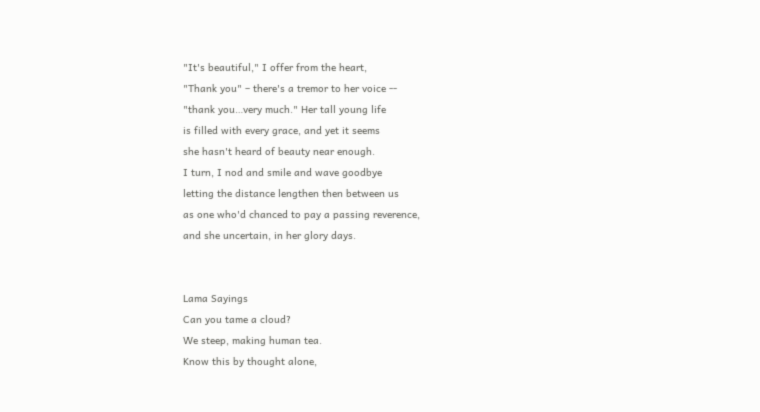"It's beautiful," I offer from the heart,
"Thank you" – there's a tremor to her voice --
"thank you…very much." Her tall young life
is filled with every grace, and yet it seems
she hasn't heard of beauty near enough.
I turn, I nod and smile and wave goodbye
letting the distance lengthen then between us
as one who'd chanced to pay a passing reverence,
and she uncertain, in her glory days.


Lama Sayings
Can you tame a cloud?
We steep, making human tea.
Know this by thought alone,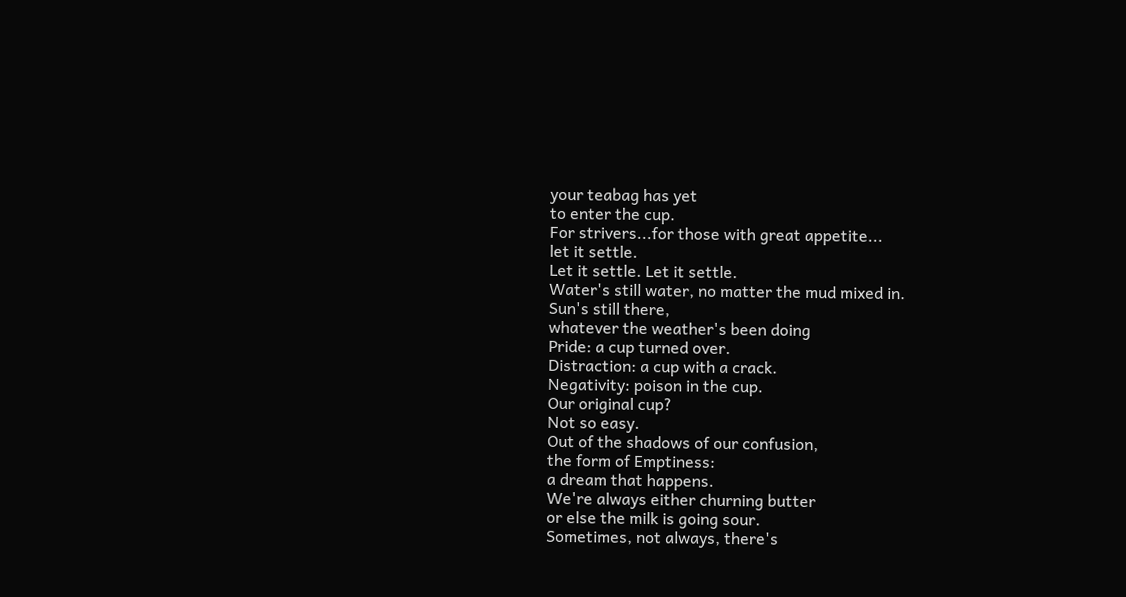your teabag has yet
to enter the cup.
For strivers...for those with great appetite...
let it settle.
Let it settle. Let it settle.
Water's still water, no matter the mud mixed in.
Sun's still there,
whatever the weather's been doing
Pride: a cup turned over.
Distraction: a cup with a crack.
Negativity: poison in the cup.
Our original cup?
Not so easy.
Out of the shadows of our confusion,
the form of Emptiness:
a dream that happens.
We're always either churning butter
or else the milk is going sour.
Sometimes, not always, there's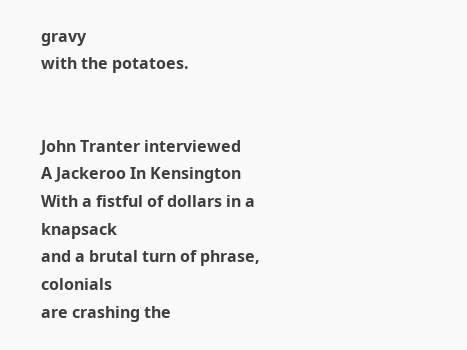gravy
with the potatoes.


John Tranter interviewed
A Jackeroo In Kensington
With a fistful of dollars in a knapsack
and a brutal turn of phrase, colonials
are crashing the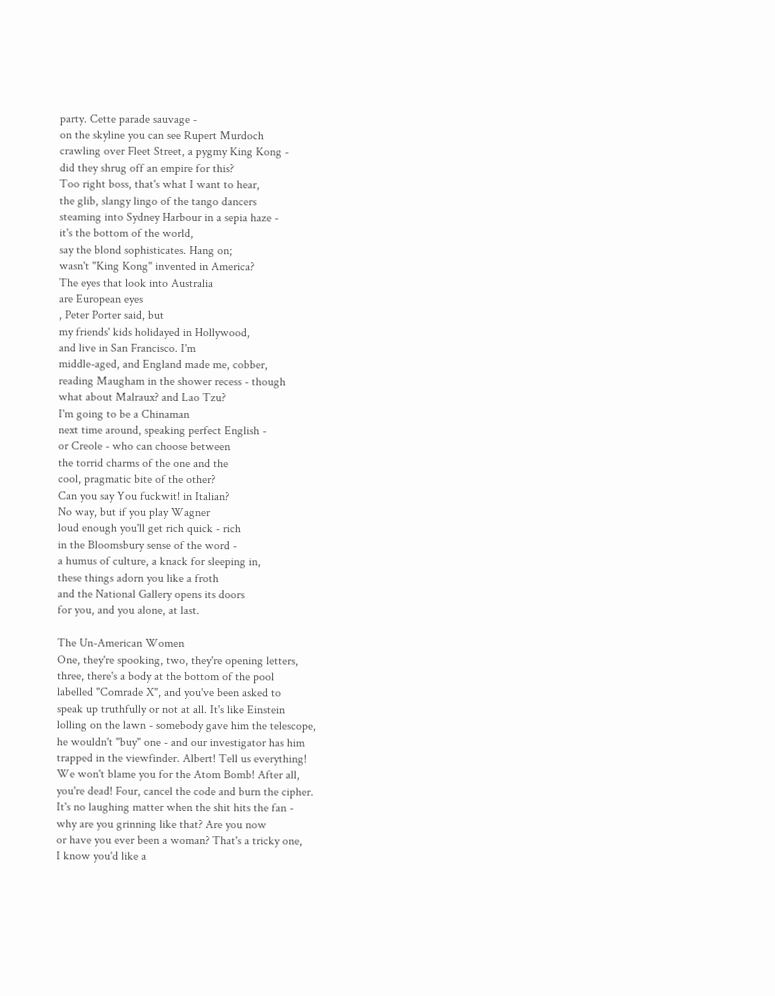party. Cette parade sauvage -
on the skyline you can see Rupert Murdoch
crawling over Fleet Street, a pygmy King Kong -
did they shrug off an empire for this?
Too right boss, that's what I want to hear,
the glib, slangy lingo of the tango dancers
steaming into Sydney Harbour in a sepia haze -
it's the bottom of the world,
say the blond sophisticates. Hang on;
wasn't "King Kong" invented in America?
The eyes that look into Australia
are European eyes
, Peter Porter said, but
my friends' kids holidayed in Hollywood,
and live in San Francisco. I'm
middle-aged, and England made me, cobber,
reading Maugham in the shower recess - though
what about Malraux? and Lao Tzu?
I'm going to be a Chinaman
next time around, speaking perfect English -
or Creole - who can choose between
the torrid charms of the one and the
cool, pragmatic bite of the other?
Can you say You fuckwit! in Italian?
No way, but if you play Wagner
loud enough you'll get rich quick - rich
in the Bloomsbury sense of the word -
a humus of culture, a knack for sleeping in,
these things adorn you like a froth
and the National Gallery opens its doors
for you, and you alone, at last.

The Un-American Women
One, they're spooking, two, they're opening letters,
three, there's a body at the bottom of the pool
labelled "Comrade X", and you've been asked to
speak up truthfully or not at all. It's like Einstein
lolling on the lawn - somebody gave him the telescope,
he wouldn't "buy" one - and our investigator has him
trapped in the viewfinder. Albert! Tell us everything!
We won't blame you for the Atom Bomb! After all,
you're dead! Four, cancel the code and burn the cipher.
It's no laughing matter when the shit hits the fan -
why are you grinning like that? Are you now
or have you ever been a woman? That's a tricky one,
I know you'd like a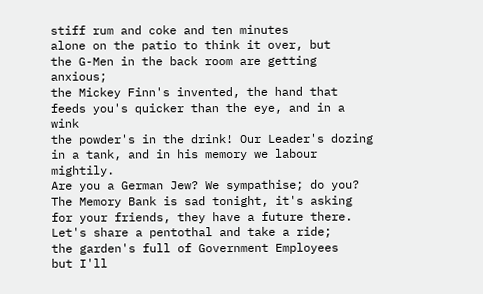stiff rum and coke and ten minutes
alone on the patio to think it over, but
the G-Men in the back room are getting anxious;
the Mickey Finn's invented, the hand that
feeds you's quicker than the eye, and in a wink
the powder's in the drink! Our Leader's dozing
in a tank, and in his memory we labour mightily.
Are you a German Jew? We sympathise; do you?
The Memory Bank is sad tonight, it's asking
for your friends, they have a future there.
Let's share a pentothal and take a ride;
the garden's full of Government Employees
but I'll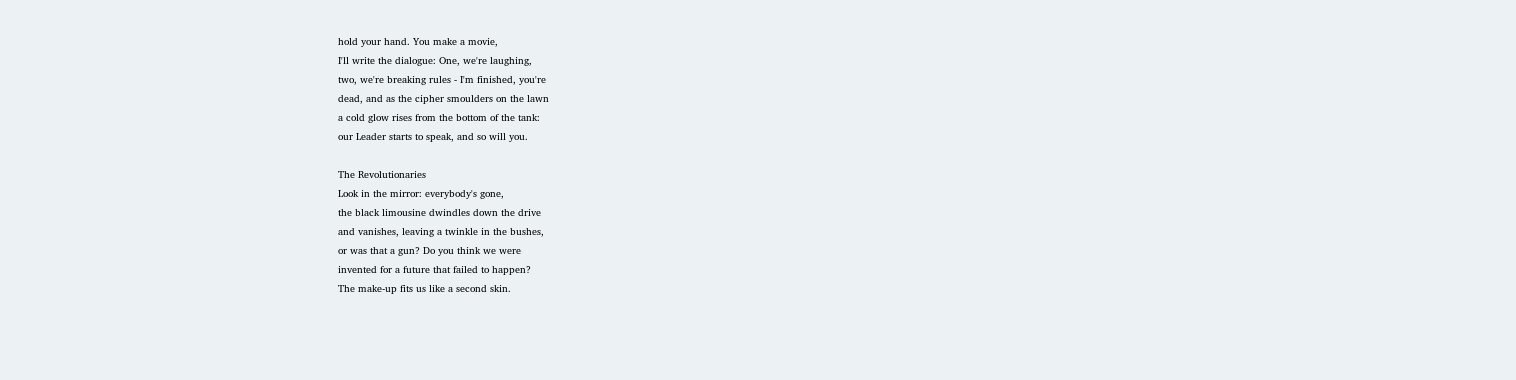hold your hand. You make a movie,
I'll write the dialogue: One, we're laughing,
two, we're breaking rules - I'm finished, you're
dead, and as the cipher smoulders on the lawn
a cold glow rises from the bottom of the tank:
our Leader starts to speak, and so will you.

The Revolutionaries
Look in the mirror: everybody's gone,
the black limousine dwindles down the drive
and vanishes, leaving a twinkle in the bushes,
or was that a gun? Do you think we were
invented for a future that failed to happen?
The make-up fits us like a second skin.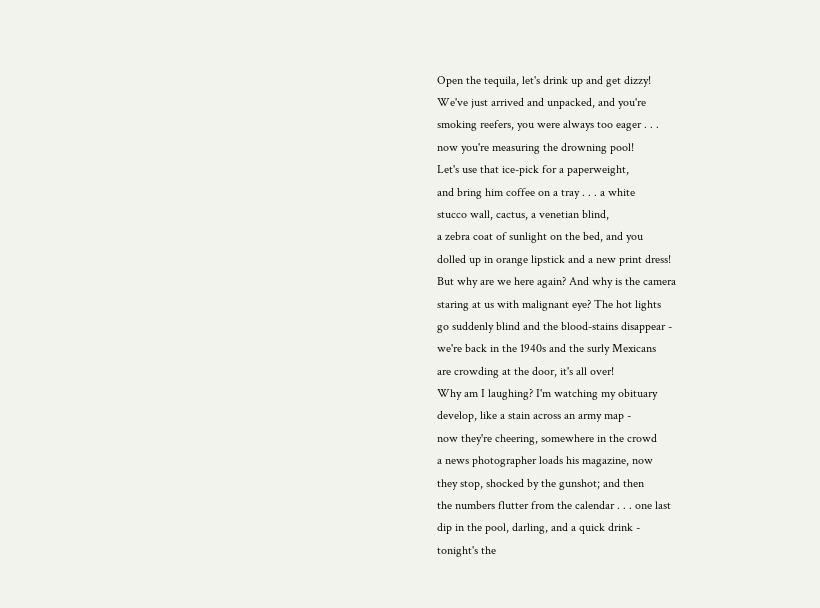Open the tequila, let's drink up and get dizzy!
We've just arrived and unpacked, and you're
smoking reefers, you were always too eager . . .
now you're measuring the drowning pool!
Let's use that ice-pick for a paperweight,
and bring him coffee on a tray . . . a white
stucco wall, cactus, a venetian blind,
a zebra coat of sunlight on the bed, and you
dolled up in orange lipstick and a new print dress!
But why are we here again? And why is the camera
staring at us with malignant eye? The hot lights
go suddenly blind and the blood-stains disappear -
we're back in the 1940s and the surly Mexicans
are crowding at the door, it's all over!
Why am I laughing? I'm watching my obituary
develop, like a stain across an army map -
now they're cheering, somewhere in the crowd
a news photographer loads his magazine, now
they stop, shocked by the gunshot; and then
the numbers flutter from the calendar . . . one last
dip in the pool, darling, and a quick drink -
tonight's the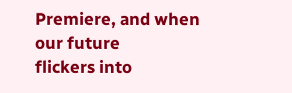Premiere, and when our future
flickers into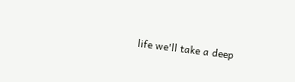life we'll take a deep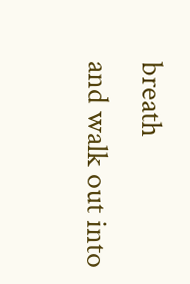breath
and walk out into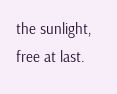the sunlight, free at last.